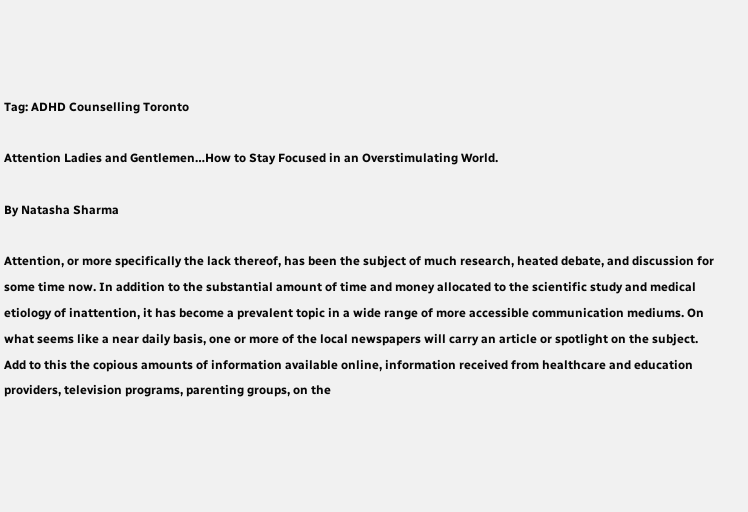Tag: ADHD Counselling Toronto

Attention Ladies and Gentlemen…How to Stay Focused in an Overstimulating World.

By Natasha Sharma

Attention, or more specifically the lack thereof, has been the subject of much research, heated debate, and discussion for some time now. In addition to the substantial amount of time and money allocated to the scientific study and medical etiology of inattention, it has become a prevalent topic in a wide range of more accessible communication mediums. On what seems like a near daily basis, one or more of the local newspapers will carry an article or spotlight on the subject. Add to this the copious amounts of information available online, information received from healthcare and education providers, television programs, parenting groups, on the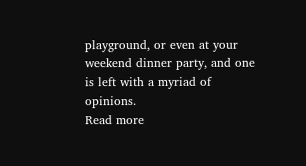playground, or even at your weekend dinner party, and one is left with a myriad of opinions.
Read more